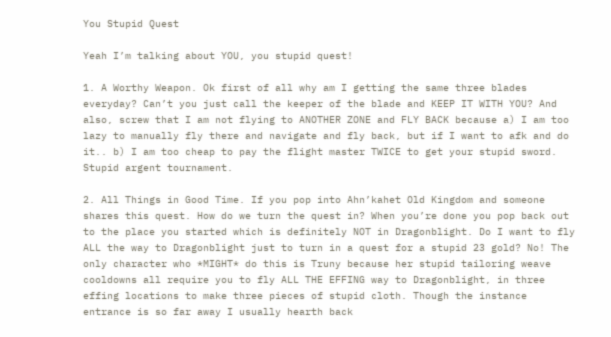You Stupid Quest

Yeah I’m talking about YOU, you stupid quest!

1. A Worthy Weapon. Ok first of all why am I getting the same three blades everyday? Can’t you just call the keeper of the blade and KEEP IT WITH YOU? And also, screw that I am not flying to ANOTHER ZONE and FLY BACK because a) I am too lazy to manually fly there and navigate and fly back, but if I want to afk and do it.. b) I am too cheap to pay the flight master TWICE to get your stupid sword. Stupid argent tournament.

2. All Things in Good Time. If you pop into Ahn’kahet Old Kingdom and someone shares this quest. How do we turn the quest in? When you’re done you pop back out to the place you started which is definitely NOT in Dragonblight. Do I want to fly ALL the way to Dragonblight just to turn in a quest for a stupid 23 gold? No! The only character who *MIGHT* do this is Truny because her stupid tailoring weave cooldowns all require you to fly ALL THE EFFING way to Dragonblight, in three effing locations to make three pieces of stupid cloth. Though the instance entrance is so far away I usually hearth back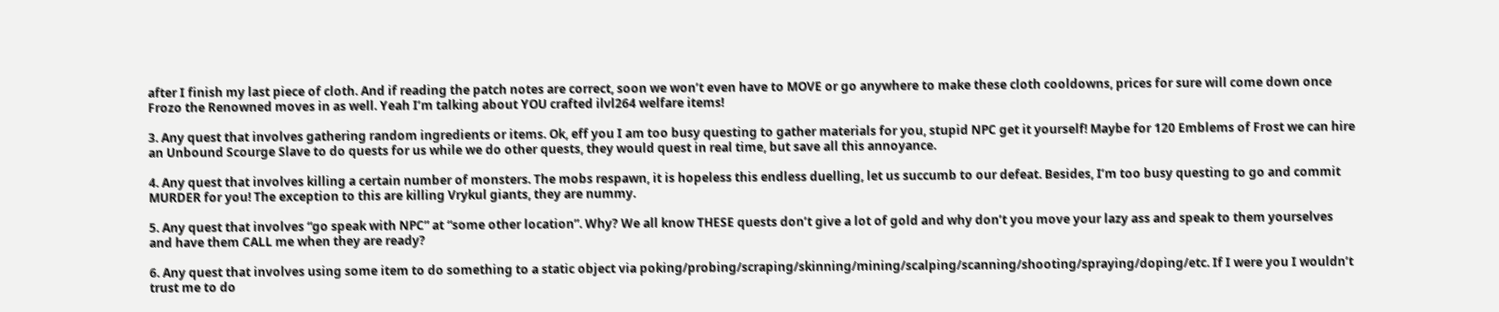after I finish my last piece of cloth. And if reading the patch notes are correct, soon we won’t even have to MOVE or go anywhere to make these cloth cooldowns, prices for sure will come down once Frozo the Renowned moves in as well. Yeah I’m talking about YOU crafted ilvl264 welfare items!

3. Any quest that involves gathering random ingredients or items. Ok, eff you I am too busy questing to gather materials for you, stupid NPC get it yourself! Maybe for 120 Emblems of Frost we can hire an Unbound Scourge Slave to do quests for us while we do other quests, they would quest in real time, but save all this annoyance.

4. Any quest that involves killing a certain number of monsters. The mobs respawn, it is hopeless this endless duelling, let us succumb to our defeat. Besides, I’m too busy questing to go and commit MURDER for you! The exception to this are killing Vrykul giants, they are nummy.

5. Any quest that involves “go speak with NPC” at “some other location”. Why? We all know THESE quests don’t give a lot of gold and why don’t you move your lazy ass and speak to them yourselves and have them CALL me when they are ready?

6. Any quest that involves using some item to do something to a static object via poking/probing/scraping/skinning/mining/scalping/scanning/shooting/spraying/doping/etc. If I were you I wouldn’t trust me to do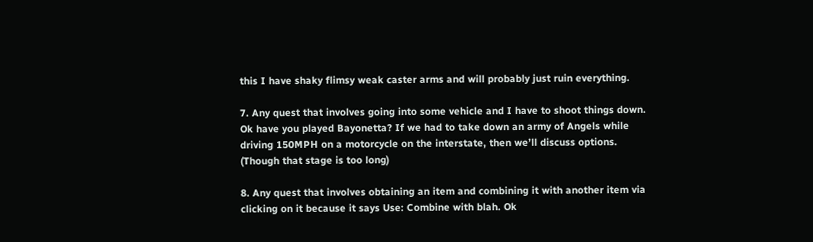this I have shaky flimsy weak caster arms and will probably just ruin everything.

7. Any quest that involves going into some vehicle and I have to shoot things down. Ok have you played Bayonetta? If we had to take down an army of Angels while driving 150MPH on a motorcycle on the interstate, then we’ll discuss options. (Though that stage is too long)

8. Any quest that involves obtaining an item and combining it with another item via clicking on it because it says Use: Combine with blah. Ok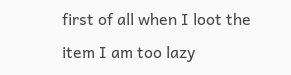first of all when I loot the item I am too lazy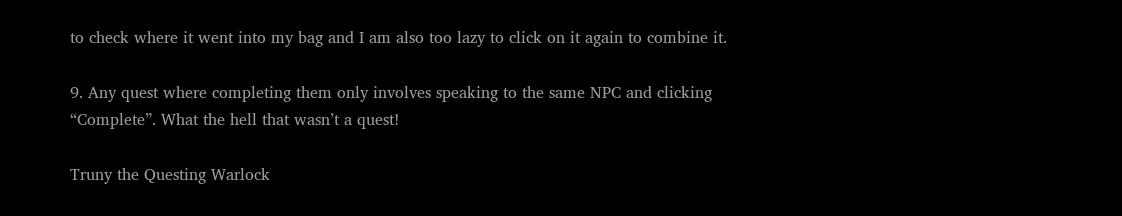to check where it went into my bag and I am also too lazy to click on it again to combine it.

9. Any quest where completing them only involves speaking to the same NPC and clicking “Complete”. What the hell that wasn’t a quest!

Truny the Questing Warlock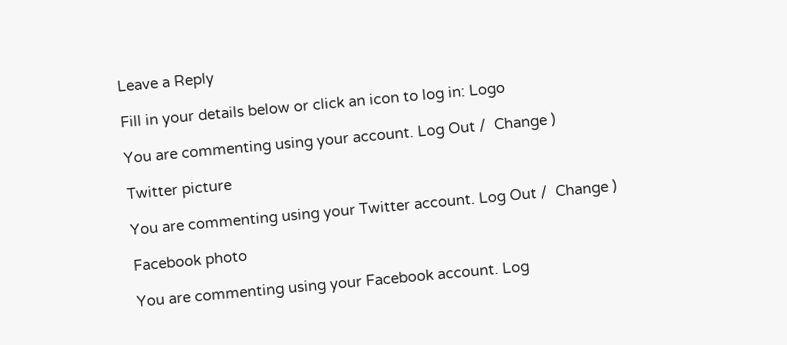Leave a Reply

Fill in your details below or click an icon to log in: Logo

You are commenting using your account. Log Out /  Change )

Twitter picture

You are commenting using your Twitter account. Log Out /  Change )

Facebook photo

You are commenting using your Facebook account. Log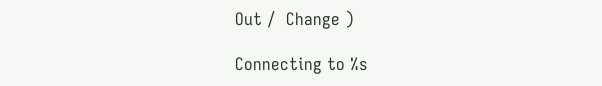Out /  Change )

Connecting to %s